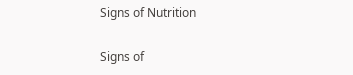Signs of Nutrition

Signs of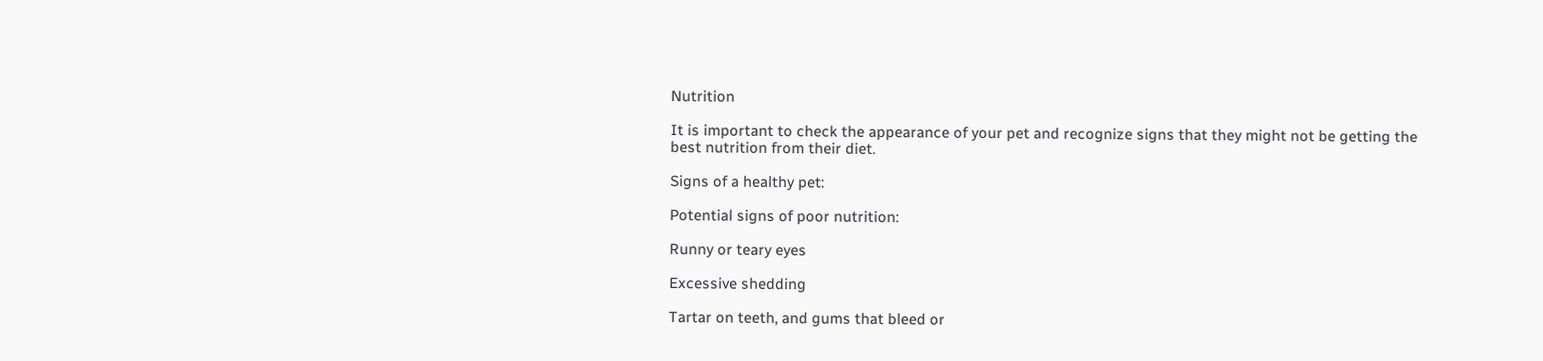Nutrition

It is important to check the appearance of your pet and recognize signs that they might not be getting the best nutrition from their diet.

Signs of a healthy pet:

Potential signs of poor nutrition:

Runny or teary eyes

Excessive shedding

Tartar on teeth, and gums that bleed or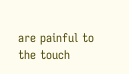are painful to the touch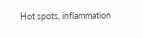Hot spots, inflammation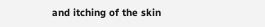and itching of the skin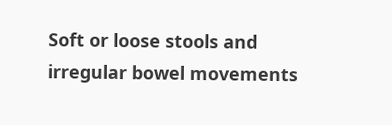Soft or loose stools and irregular bowel movements